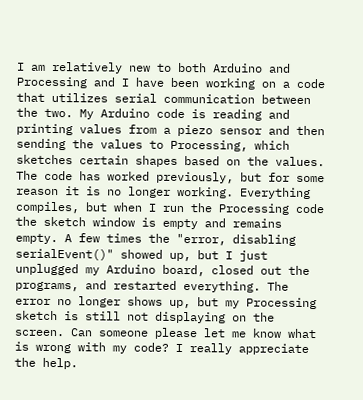I am relatively new to both Arduino and Processing and I have been working on a code that utilizes serial communication between the two. My Arduino code is reading and printing values from a piezo sensor and then sending the values to Processing, which sketches certain shapes based on the values. The code has worked previously, but for some reason it is no longer working. Everything compiles, but when I run the Processing code the sketch window is empty and remains empty. A few times the "error, disabling serialEvent()" showed up, but I just unplugged my Arduino board, closed out the programs, and restarted everything. The error no longer shows up, but my Processing sketch is still not displaying on the screen. Can someone please let me know what is wrong with my code? I really appreciate the help.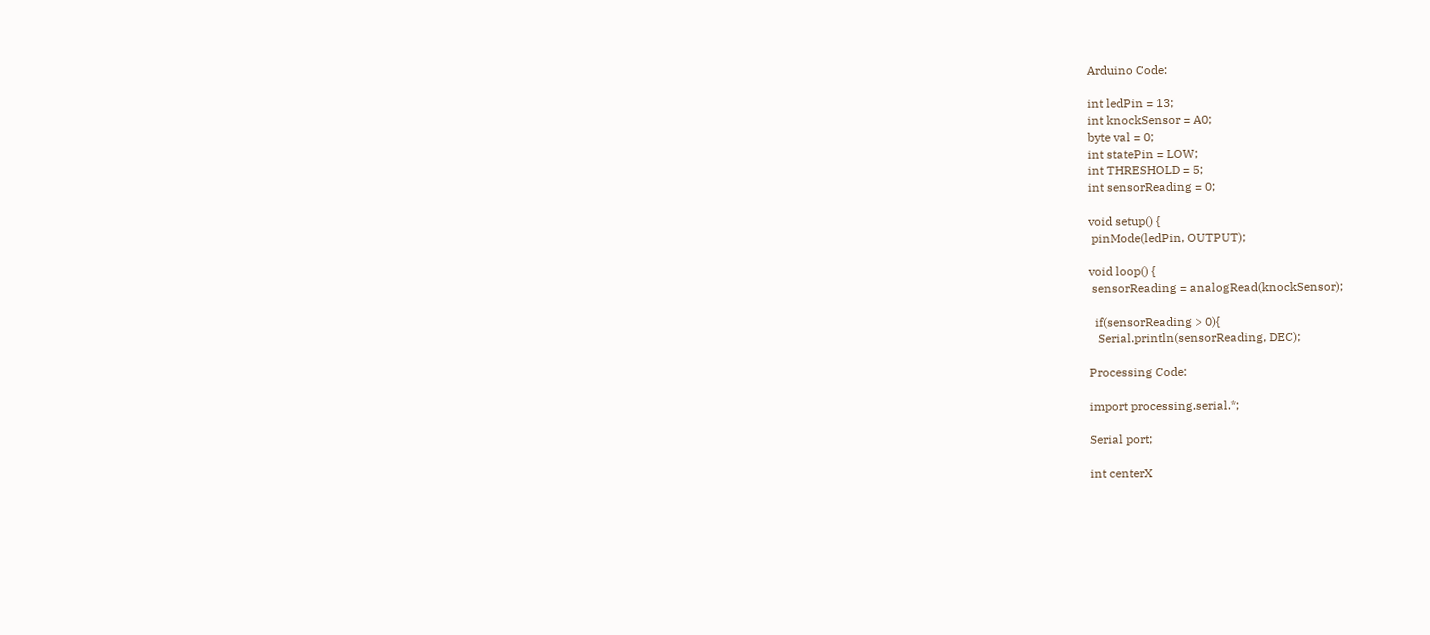Arduino Code:

int ledPin = 13;
int knockSensor = A0;
byte val = 0;
int statePin = LOW;
int THRESHOLD = 5;
int sensorReading = 0;

void setup() {
 pinMode(ledPin, OUTPUT);

void loop() {
 sensorReading = analogRead(knockSensor);

  if(sensorReading > 0){
   Serial.println(sensorReading, DEC);

Processing Code:

import processing.serial.*;

Serial port;

int centerX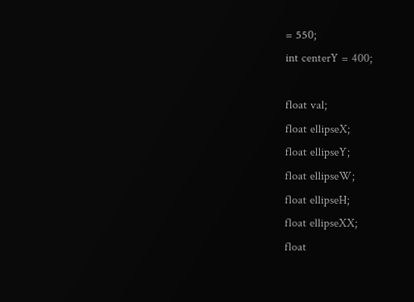= 550;
int centerY = 400;

float val;
float ellipseX;
float ellipseY;
float ellipseW;
float ellipseH;
float ellipseXX;
float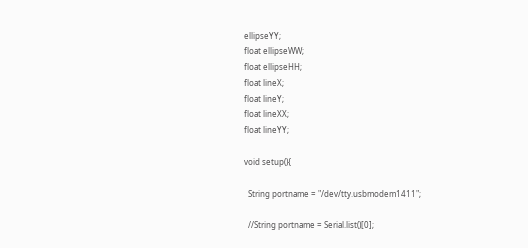ellipseYY;
float ellipseWW;
float ellipseHH;
float lineX;
float lineY;
float lineXX;
float lineYY;

void setup(){

  String portname = "/dev/tty.usbmodem1411";

  //String portname = Serial.list()[0];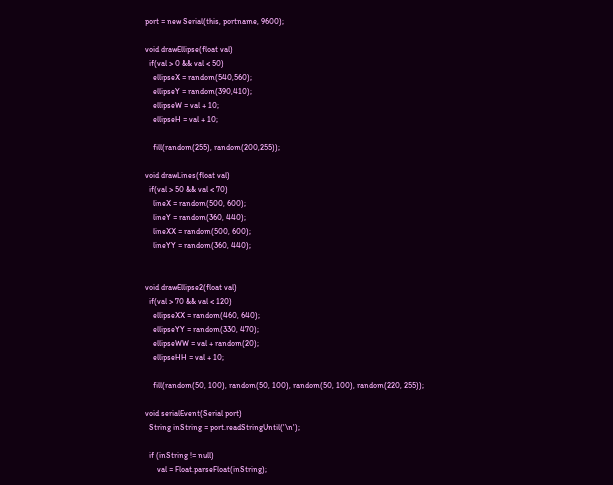port = new Serial(this, portname, 9600);

void drawEllipse(float val)
  if(val > 0 && val < 50)
    ellipseX = random(540,560);
    ellipseY = random(390,410);
    ellipseW = val + 10;
    ellipseH = val + 10;

    fill(random(255), random(200,255));

void drawLines(float val)
  if(val > 50 && val < 70)
    lineX = random(500, 600);
    lineY = random(360, 440);
    lineXX = random(500, 600);
    lineYY = random(360, 440);


void drawEllipse2(float val)
  if(val > 70 && val < 120)
    ellipseXX = random(460, 640);
    ellipseYY = random(330, 470);
    ellipseWW = val + random(20);
    ellipseHH = val + 10;

    fill(random(50, 100), random(50, 100), random(50, 100), random(220, 255));

void serialEvent(Serial port)
  String inString = port.readStringUntil('\n');

  if (inString != null)
      val = Float.parseFloat(inString);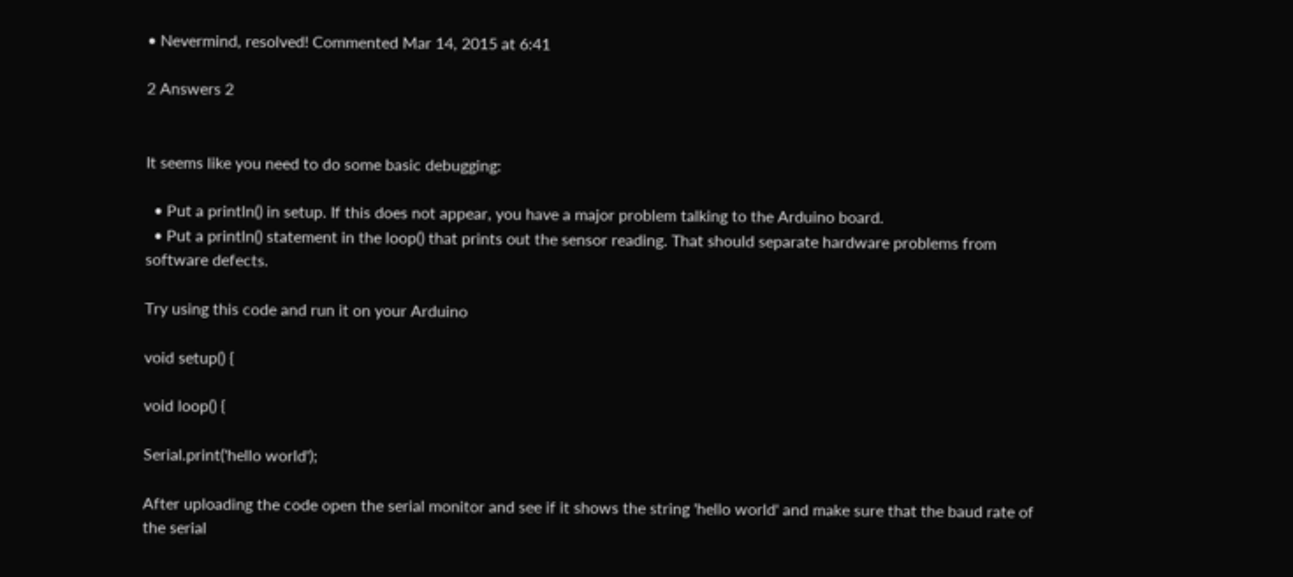• Nevermind, resolved! Commented Mar 14, 2015 at 6:41

2 Answers 2


It seems like you need to do some basic debugging:

  • Put a println() in setup. If this does not appear, you have a major problem talking to the Arduino board.
  • Put a println() statement in the loop() that prints out the sensor reading. That should separate hardware problems from software defects.

Try using this code and run it on your Arduino

void setup() {

void loop() {

Serial.print('hello world');

After uploading the code open the serial monitor and see if it shows the string 'hello world' and make sure that the baud rate of the serial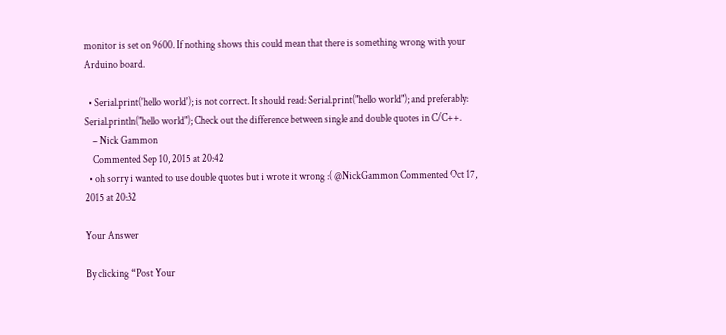monitor is set on 9600. If nothing shows this could mean that there is something wrong with your Arduino board.

  • Serial.print('hello world'); is not correct. It should read: Serial.print("hello world"); and preferably: Serial.println("hello world"); Check out the difference between single and double quotes in C/C++.
    – Nick Gammon
    Commented Sep 10, 2015 at 20:42
  • oh sorry i wanted to use double quotes but i wrote it wrong :( @NickGammon Commented Oct 17, 2015 at 20:32

Your Answer

By clicking “Post Your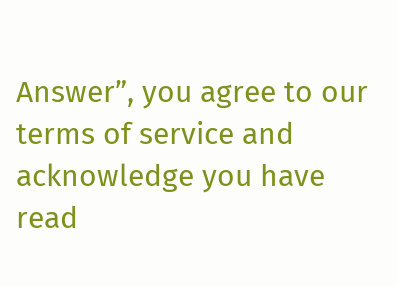Answer”, you agree to our terms of service and acknowledge you have read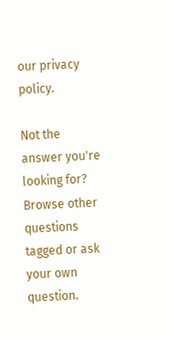our privacy policy.

Not the answer you're looking for? Browse other questions tagged or ask your own question.